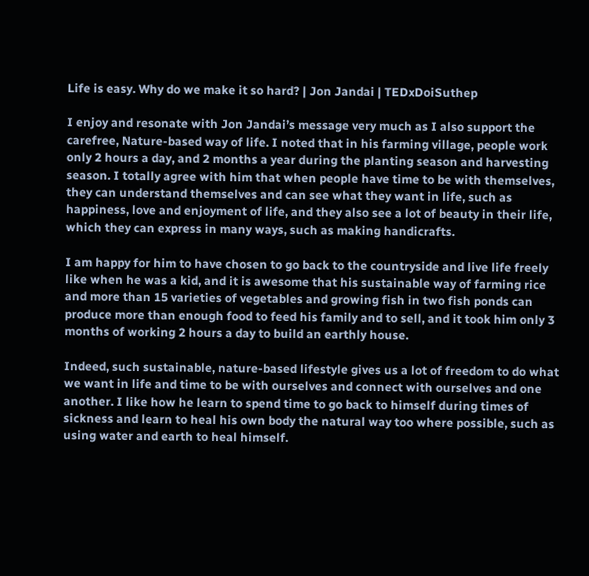Life is easy. Why do we make it so hard? | Jon Jandai | TEDxDoiSuthep

I enjoy and resonate with Jon Jandai’s message very much as I also support the carefree, Nature-based way of life. I noted that in his farming village, people work only 2 hours a day, and 2 months a year during the planting season and harvesting season. I totally agree with him that when people have time to be with themselves, they can understand themselves and can see what they want in life, such as happiness, love and enjoyment of life, and they also see a lot of beauty in their life, which they can express in many ways, such as making handicrafts.

I am happy for him to have chosen to go back to the countryside and live life freely like when he was a kid, and it is awesome that his sustainable way of farming rice and more than 15 varieties of vegetables and growing fish in two fish ponds can produce more than enough food to feed his family and to sell, and it took him only 3 months of working 2 hours a day to build an earthly house.

Indeed, such sustainable, nature-based lifestyle gives us a lot of freedom to do what we want in life and time to be with ourselves and connect with ourselves and one another. I like how he learn to spend time to go back to himself during times of sickness and learn to heal his own body the natural way too where possible, such as using water and earth to heal himself.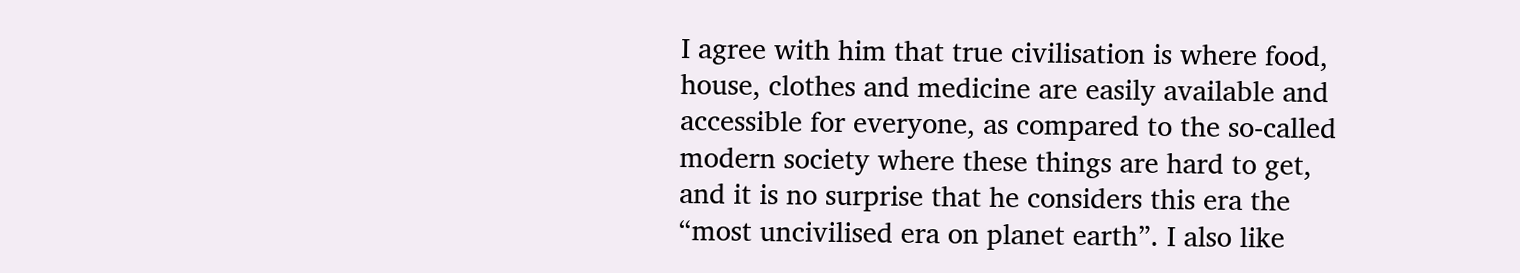I agree with him that true civilisation is where food, house, clothes and medicine are easily available and accessible for everyone, as compared to the so-called modern society where these things are hard to get, and it is no surprise that he considers this era the “most uncivilised era on planet earth”. I also like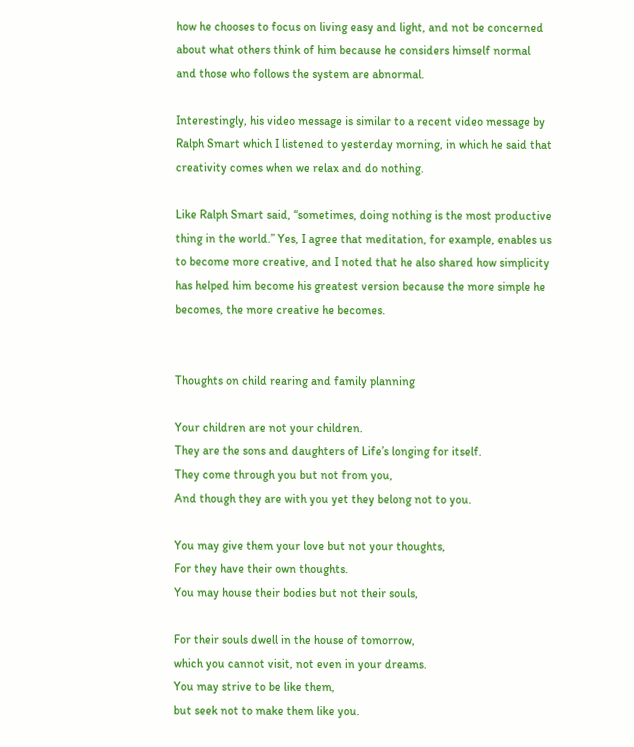how he chooses to focus on living easy and light, and not be concerned about what others think of him because he considers himself normal and those who follows the system are abnormal.

Interestingly, his video message is similar to a recent video message by Ralph Smart which I listened to yesterday morning, in which he said that creativity comes when we relax and do nothing.

Like Ralph Smart said, “sometimes, doing nothing is the most productive thing in the world.” Yes, I agree that meditation, for example, enables us to become more creative, and I noted that he also shared how simplicity has helped him become his greatest version because the more simple he becomes, the more creative he becomes.


Thoughts on child rearing and family planning

Your children are not your children.
They are the sons and daughters of Life’s longing for itself.
They come through you but not from you,
And though they are with you yet they belong not to you.

You may give them your love but not your thoughts,
For they have their own thoughts.
You may house their bodies but not their souls,

For their souls dwell in the house of tomorrow,
which you cannot visit, not even in your dreams.
You may strive to be like them,
but seek not to make them like you.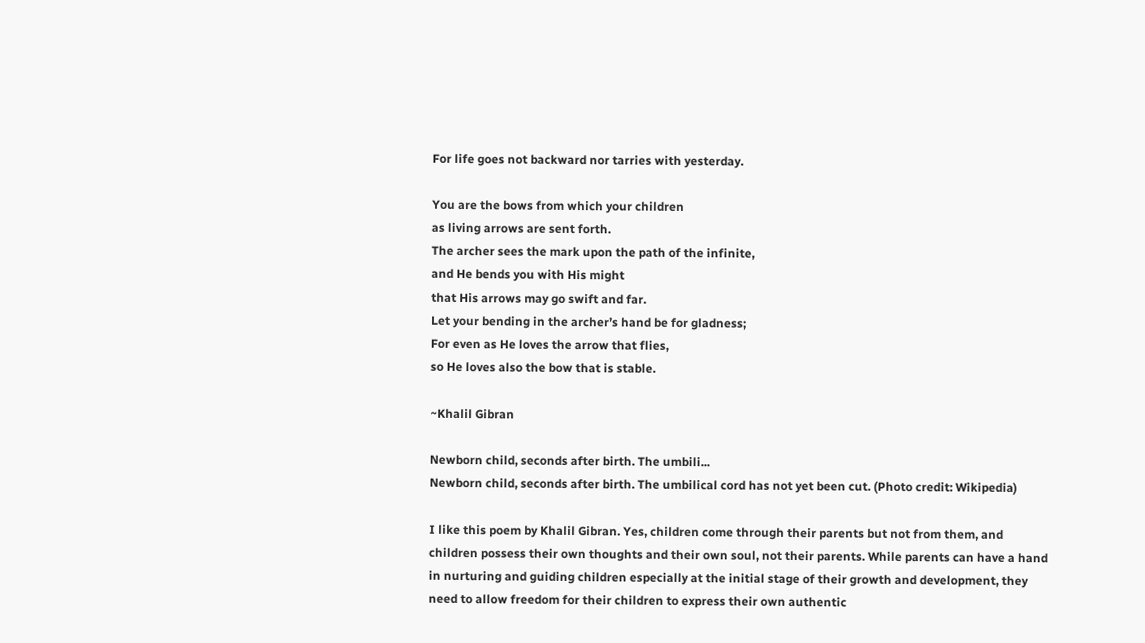For life goes not backward nor tarries with yesterday.

You are the bows from which your children
as living arrows are sent forth.
The archer sees the mark upon the path of the infinite,
and He bends you with His might
that His arrows may go swift and far.
Let your bending in the archer’s hand be for gladness;
For even as He loves the arrow that flies,
so He loves also the bow that is stable.

~Khalil Gibran

Newborn child, seconds after birth. The umbili...
Newborn child, seconds after birth. The umbilical cord has not yet been cut. (Photo credit: Wikipedia)

I like this poem by Khalil Gibran. Yes, children come through their parents but not from them, and children possess their own thoughts and their own soul, not their parents. While parents can have a hand in nurturing and guiding children especially at the initial stage of their growth and development, they need to allow freedom for their children to express their own authentic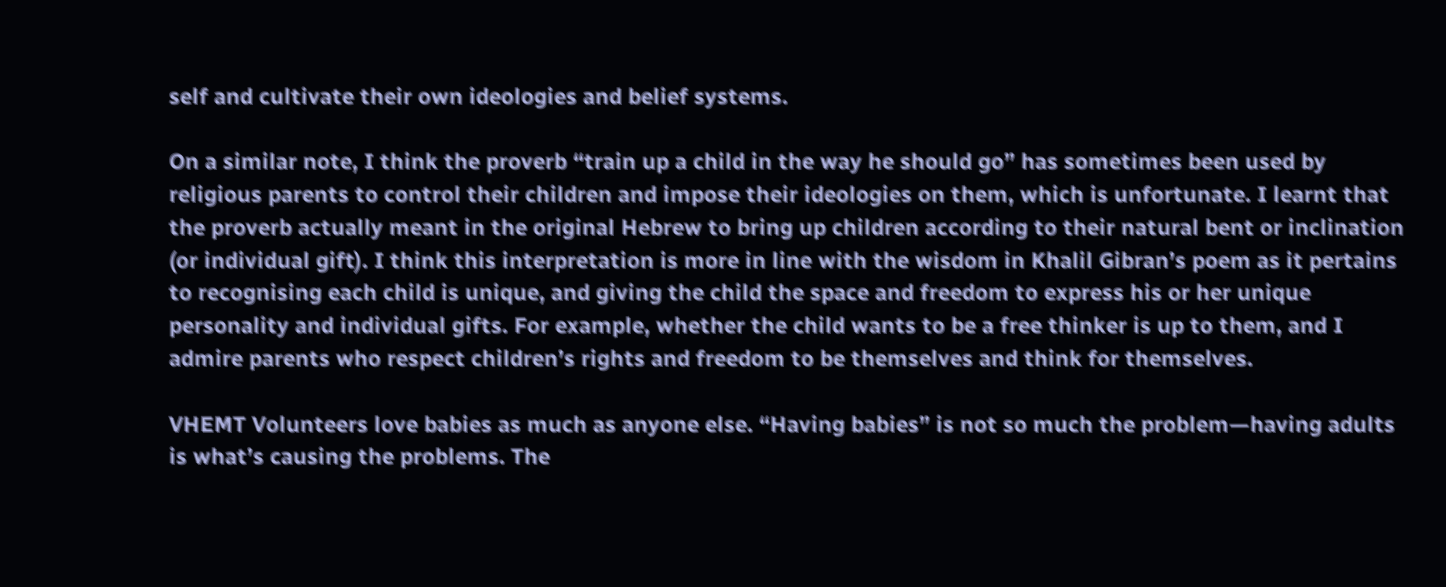self and cultivate their own ideologies and belief systems.

On a similar note, I think the proverb “train up a child in the way he should go” has sometimes been used by religious parents to control their children and impose their ideologies on them, which is unfortunate. I learnt that the proverb actually meant in the original Hebrew to bring up children according to their natural bent or inclination (or individual gift). I think this interpretation is more in line with the wisdom in Khalil Gibran’s poem as it pertains to recognising each child is unique, and giving the child the space and freedom to express his or her unique personality and individual gifts. For example, whether the child wants to be a free thinker is up to them, and I admire parents who respect children’s rights and freedom to be themselves and think for themselves.

VHEMT Volunteers love babies as much as anyone else. “Having babies” is not so much the problem—having adults is what’s causing the problems. The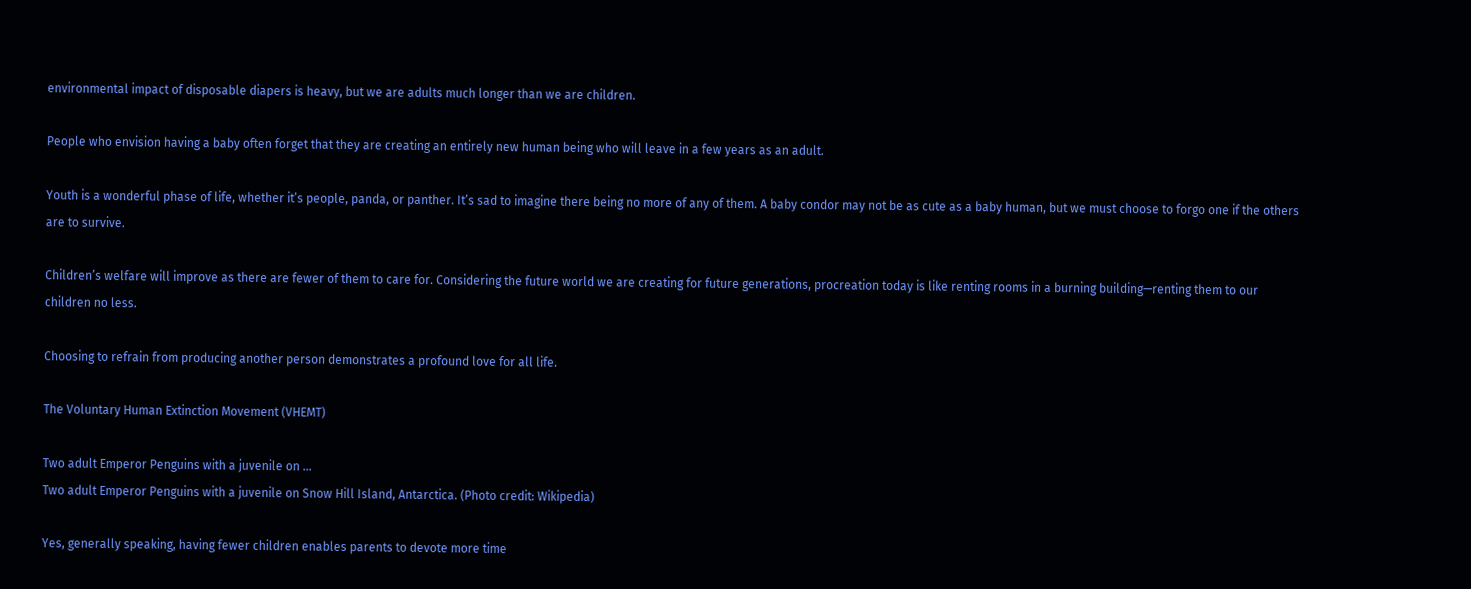environmental impact of disposable diapers is heavy, but we are adults much longer than we are children.

People who envision having a baby often forget that they are creating an entirely new human being who will leave in a few years as an adult.

Youth is a wonderful phase of life, whether it’s people, panda, or panther. It’s sad to imagine there being no more of any of them. A baby condor may not be as cute as a baby human, but we must choose to forgo one if the others are to survive.

Children’s welfare will improve as there are fewer of them to care for. Considering the future world we are creating for future generations, procreation today is like renting rooms in a burning building—renting them to our children no less.

Choosing to refrain from producing another person demonstrates a profound love for all life.

The Voluntary Human Extinction Movement (VHEMT)

Two adult Emperor Penguins with a juvenile on ...
Two adult Emperor Penguins with a juvenile on Snow Hill Island, Antarctica. (Photo credit: Wikipedia)

Yes, generally speaking, having fewer children enables parents to devote more time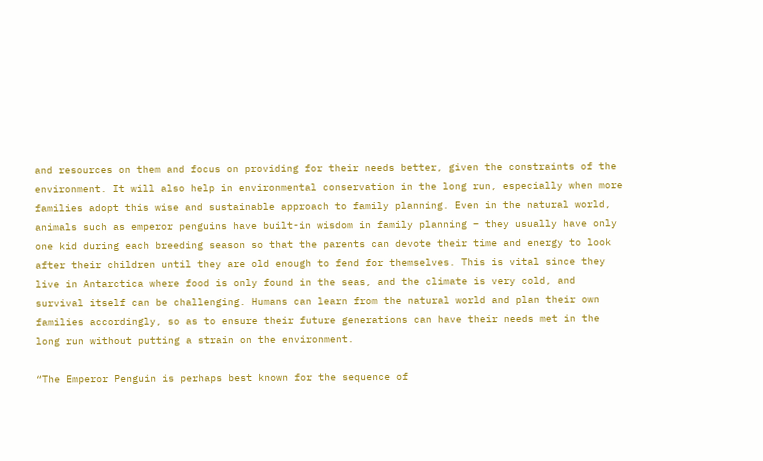and resources on them and focus on providing for their needs better, given the constraints of the environment. It will also help in environmental conservation in the long run, especially when more families adopt this wise and sustainable approach to family planning. Even in the natural world, animals such as emperor penguins have built-in wisdom in family planning – they usually have only one kid during each breeding season so that the parents can devote their time and energy to look after their children until they are old enough to fend for themselves. This is vital since they live in Antarctica where food is only found in the seas, and the climate is very cold, and survival itself can be challenging. Humans can learn from the natural world and plan their own families accordingly, so as to ensure their future generations can have their needs met in the long run without putting a strain on the environment.

“The Emperor Penguin is perhaps best known for the sequence of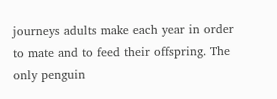journeys adults make each year in order to mate and to feed their offspring. The only penguin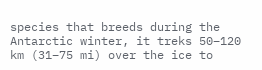species that breeds during the Antarctic winter, it treks 50–120 km (31–75 mi) over the ice to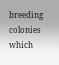breeding colonies which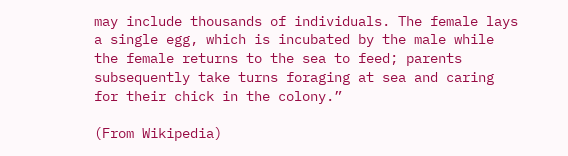may include thousands of individuals. The female lays a single egg, which is incubated by the male while the female returns to the sea to feed; parents subsequently take turns foraging at sea and caring for their chick in the colony.”

(From Wikipedia)